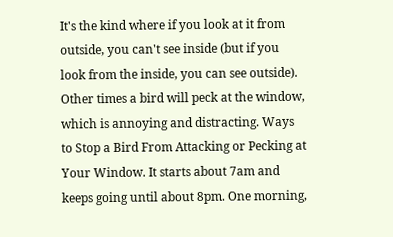It's the kind where if you look at it from outside, you can't see inside (but if you look from the inside, you can see outside). Other times a bird will peck at the window, which is annoying and distracting. Ways to Stop a Bird From Attacking or Pecking at Your Window. It starts about 7am and keeps going until about 8pm. One morning,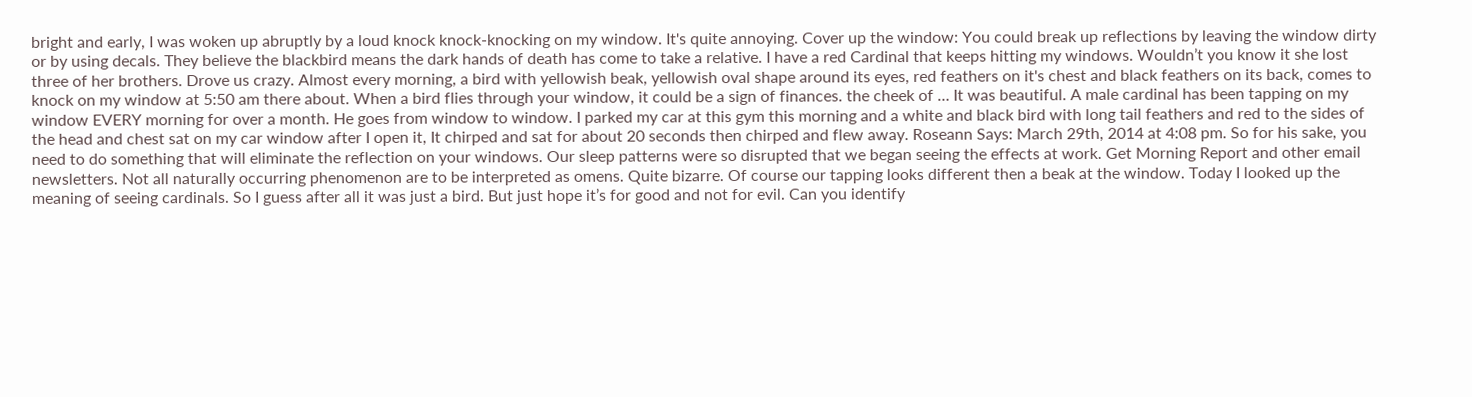bright and early, I was woken up abruptly by a loud knock knock-knocking on my window. It's quite annoying. Cover up the window: You could break up reflections by leaving the window dirty or by using decals. They believe the blackbird means the dark hands of death has come to take a relative. I have a red Cardinal that keeps hitting my windows. Wouldn’t you know it she lost three of her brothers. Drove us crazy. Almost every morning, a bird with yellowish beak, yellowish oval shape around its eyes, red feathers on it's chest and black feathers on its back, comes to knock on my window at 5:50 am there about. When a bird flies through your window, it could be a sign of finances. the cheek of … It was beautiful. A male cardinal has been tapping on my window EVERY morning for over a month. He goes from window to window. I parked my car at this gym this morning and a white and black bird with long tail feathers and red to the sides of the head and chest sat on my car window after I open it, It chirped and sat for about 20 seconds then chirped and flew away. Roseann Says: March 29th, 2014 at 4:08 pm. So for his sake, you need to do something that will eliminate the reflection on your windows. Our sleep patterns were so disrupted that we began seeing the effects at work. Get Morning Report and other email newsletters. Not all naturally occurring phenomenon are to be interpreted as omens. Quite bizarre. Of course our tapping looks different then a beak at the window. Today I looked up the meaning of seeing cardinals. So I guess after all it was just a bird. But just hope it’s for good and not for evil. Can you identify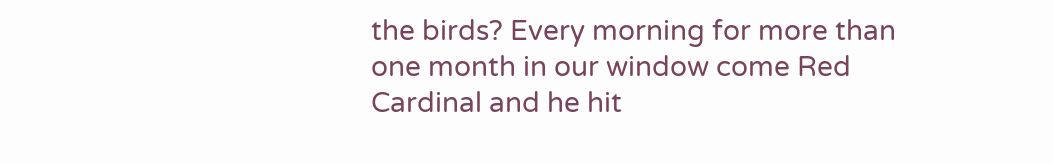the birds? Every morning for more than one month in our window come Red Cardinal and he hit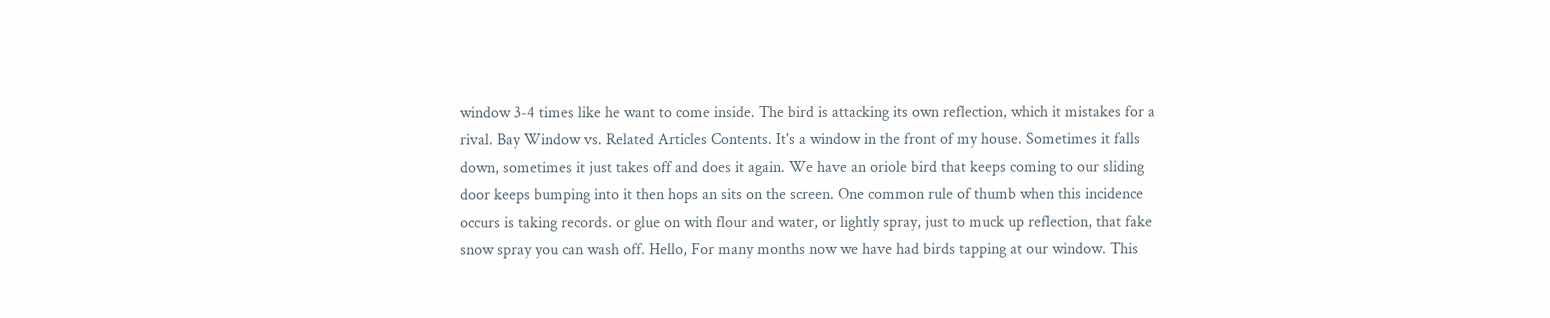window 3-4 times like he want to come inside. The bird is attacking its own reflection, which it mistakes for a rival. Bay Window vs. Related Articles Contents. It's a window in the front of my house. Sometimes it falls down, sometimes it just takes off and does it again. We have an oriole bird that keeps coming to our sliding door keeps bumping into it then hops an sits on the screen. One common rule of thumb when this incidence occurs is taking records. or glue on with flour and water, or lightly spray, just to muck up reflection, that fake snow spray you can wash off. Hello, For many months now we have had birds tapping at our window. This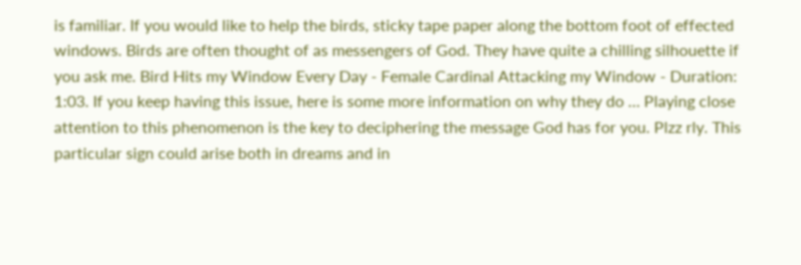is familiar. If you would like to help the birds, sticky tape paper along the bottom foot of effected windows. Birds are often thought of as messengers of God. They have quite a chilling silhouette if you ask me. Bird Hits my Window Every Day - Female Cardinal Attacking my Window - Duration: 1:03. If you keep having this issue, here is some more information on why they do … Playing close attention to this phenomenon is the key to deciphering the message God has for you. Plzz rly. This particular sign could arise both in dreams and in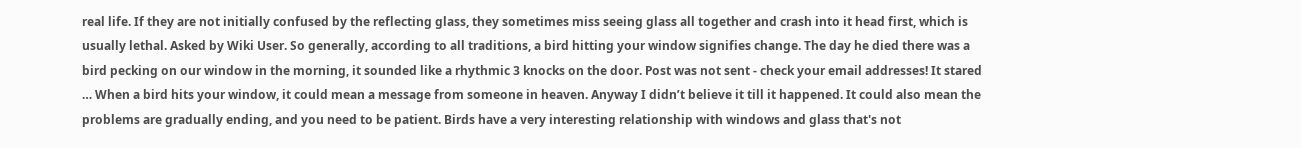real life. If they are not initially confused by the reflecting glass, they sometimes miss seeing glass all together and crash into it head first, which is usually lethal. Asked by Wiki User. So generally, according to all traditions, a bird hitting your window signifies change. The day he died there was a bird pecking on our window in the morning, it sounded like a rhythmic 3 knocks on the door. Post was not sent - check your email addresses! It stared … When a bird hits your window, it could mean a message from someone in heaven. Anyway I didn’t believe it till it happened. It could also mean the problems are gradually ending, and you need to be patient. Birds have a very interesting relationship with windows and glass that's not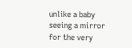unlike a baby seeing a mirror for the very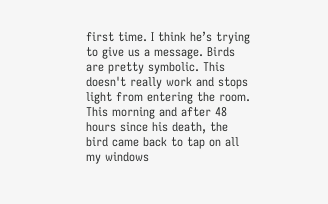first time. I think he’s trying to give us a message. Birds are pretty symbolic. This doesn't really work and stops light from entering the room. This morning and after 48 hours since his death, the bird came back to tap on all my windows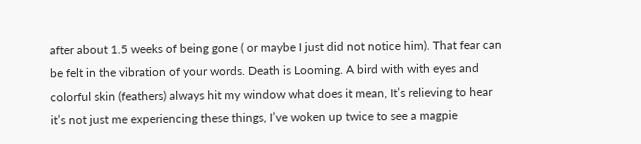after about 1.5 weeks of being gone ( or maybe I just did not notice him). That fear can be felt in the vibration of your words. Death is Looming. A bird with with eyes and colorful skin (feathers) always hit my window what does it mean, It’s relieving to hear it’s not just me experiencing these things, I’ve woken up twice to see a magpie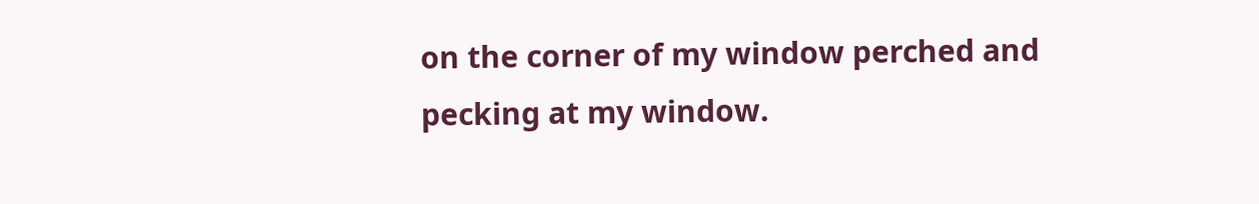on the corner of my window perched and pecking at my window.